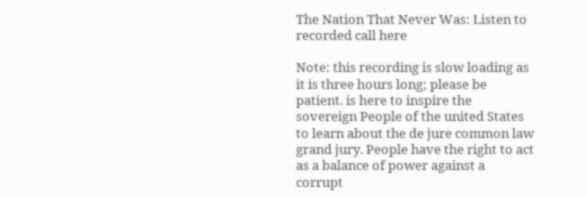The Nation That Never Was: Listen to recorded call here

Note: this recording is slow loading as it is three hours long; please be patient. is here to inspire the sovereign People of the united States to learn about the de jure common law grand jury. People have the right to act as a balance of power against a corrupt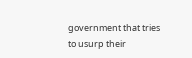government that tries to usurp their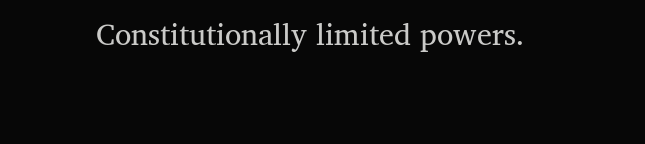Constitutionally limited powers.